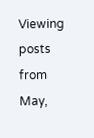Viewing posts from May,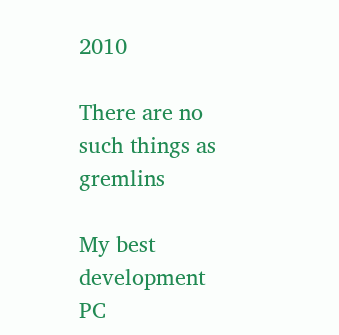2010

There are no such things as gremlins

My best development PC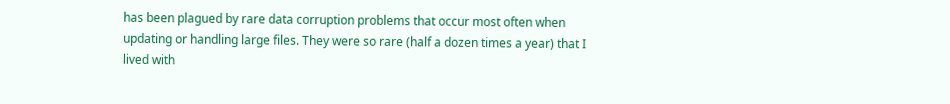has been plagued by rare data corruption problems that occur most often when updating or handling large files. They were so rare (half a dozen times a year) that I lived with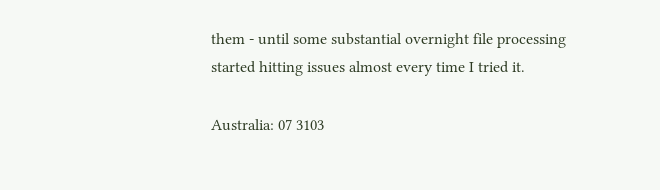them - until some substantial overnight file processing started hitting issues almost every time I tried it.

Australia: 07 3103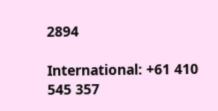2894

International: +61 410 545 357